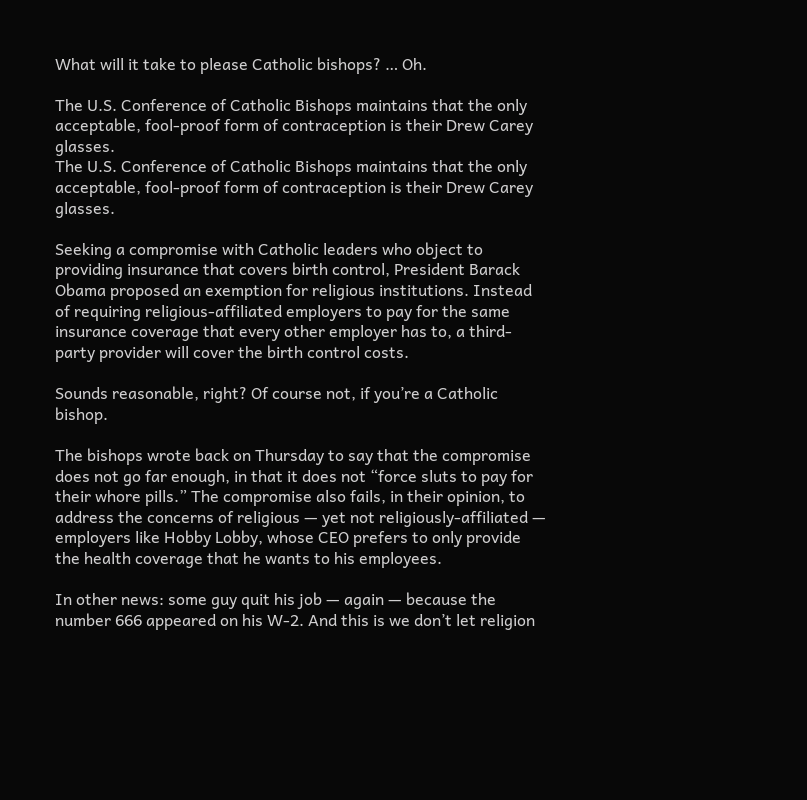What will it take to please Catholic bishops? … Oh.

The U.S. Conference of Catholic Bishops maintains that the only acceptable, fool-proof form of contraception is their Drew Carey glasses.
The U.S. Conference of Catholic Bishops maintains that the only acceptable, fool-proof form of contraception is their Drew Carey glasses.

Seeking a compromise with Catholic leaders who object to providing insurance that covers birth control, President Barack Obama proposed an exemption for religious institutions. Instead of requiring religious-affiliated employers to pay for the same insurance coverage that every other employer has to, a third-party provider will cover the birth control costs.

Sounds reasonable, right? Of course not, if you’re a Catholic bishop.

The bishops wrote back on Thursday to say that the compromise does not go far enough, in that it does not “force sluts to pay for their whore pills.” The compromise also fails, in their opinion, to address the concerns of religious — yet not religiously-affiliated — employers like Hobby Lobby, whose CEO prefers to only provide the health coverage that he wants to his employees.

In other news: some guy quit his job — again — because the number 666 appeared on his W-2. And this is we don’t let religion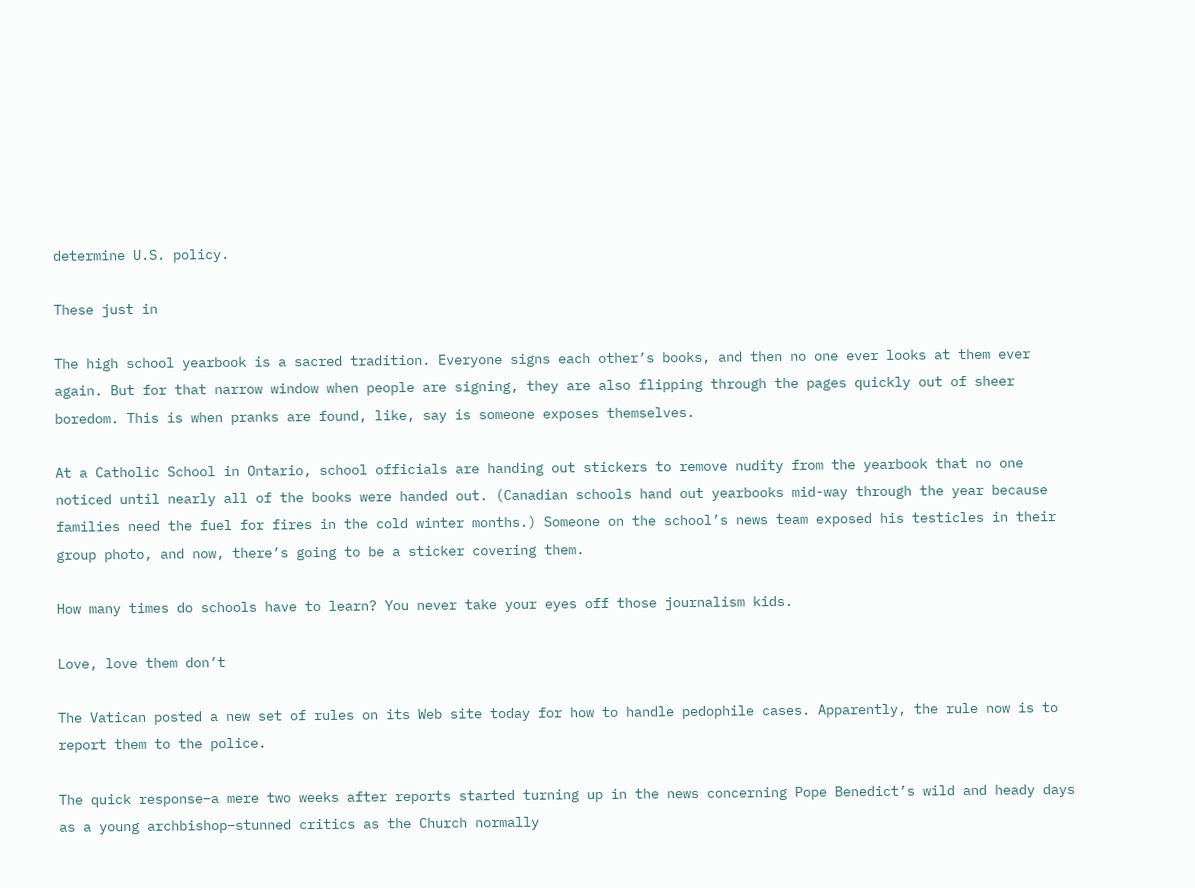determine U.S. policy.

These just in

The high school yearbook is a sacred tradition. Everyone signs each other’s books, and then no one ever looks at them ever again. But for that narrow window when people are signing, they are also flipping through the pages quickly out of sheer boredom. This is when pranks are found, like, say is someone exposes themselves.

At a Catholic School in Ontario, school officials are handing out stickers to remove nudity from the yearbook that no one noticed until nearly all of the books were handed out. (Canadian schools hand out yearbooks mid-way through the year because families need the fuel for fires in the cold winter months.) Someone on the school’s news team exposed his testicles in their group photo, and now, there’s going to be a sticker covering them.

How many times do schools have to learn? You never take your eyes off those journalism kids.

Love, love them don’t

The Vatican posted a new set of rules on its Web site today for how to handle pedophile cases. Apparently, the rule now is to report them to the police.

The quick response–a mere two weeks after reports started turning up in the news concerning Pope Benedict’s wild and heady days as a young archbishop–stunned critics as the Church normally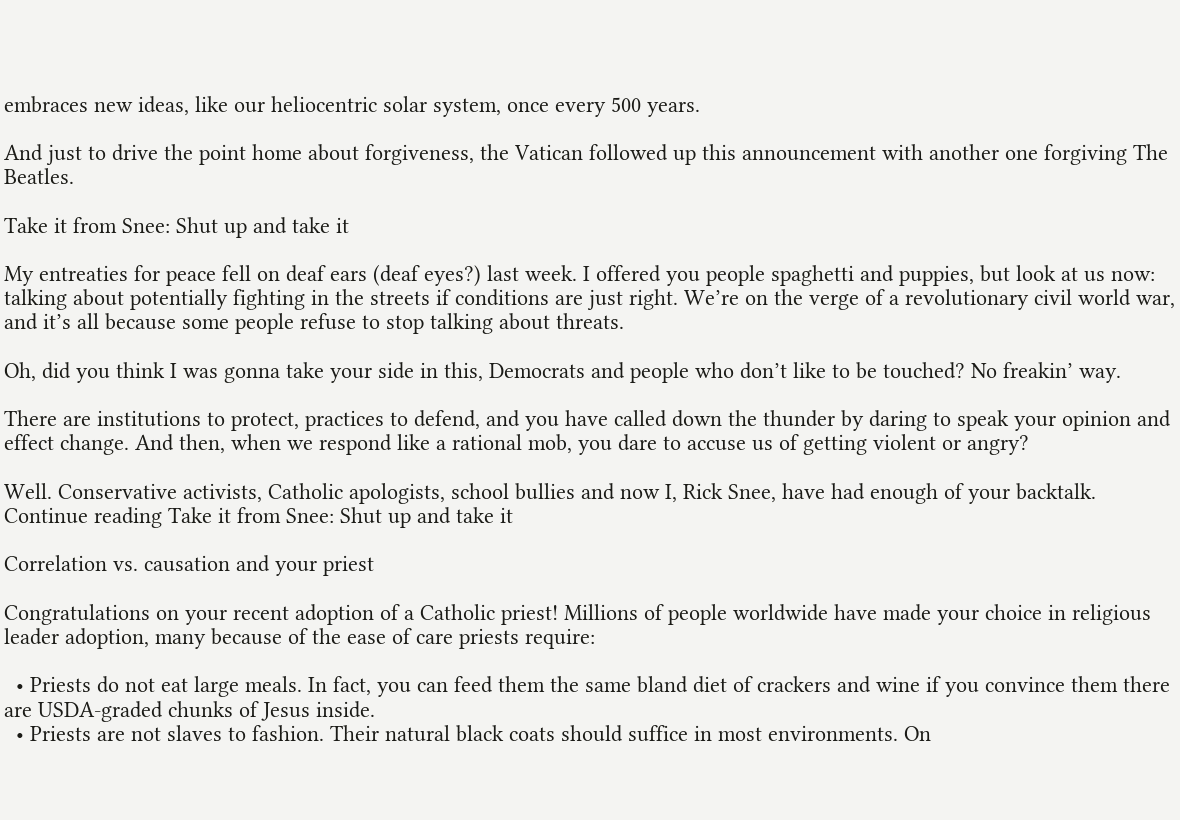embraces new ideas, like our heliocentric solar system, once every 500 years.

And just to drive the point home about forgiveness, the Vatican followed up this announcement with another one forgiving The Beatles.

Take it from Snee: Shut up and take it

My entreaties for peace fell on deaf ears (deaf eyes?) last week. I offered you people spaghetti and puppies, but look at us now: talking about potentially fighting in the streets if conditions are just right. We’re on the verge of a revolutionary civil world war, and it’s all because some people refuse to stop talking about threats.

Oh, did you think I was gonna take your side in this, Democrats and people who don’t like to be touched? No freakin’ way.

There are institutions to protect, practices to defend, and you have called down the thunder by daring to speak your opinion and effect change. And then, when we respond like a rational mob, you dare to accuse us of getting violent or angry?

Well. Conservative activists, Catholic apologists, school bullies and now I, Rick Snee, have had enough of your backtalk. Continue reading Take it from Snee: Shut up and take it

Correlation vs. causation and your priest

Congratulations on your recent adoption of a Catholic priest! Millions of people worldwide have made your choice in religious leader adoption, many because of the ease of care priests require:

  • Priests do not eat large meals. In fact, you can feed them the same bland diet of crackers and wine if you convince them there are USDA-graded chunks of Jesus inside.
  • Priests are not slaves to fashion. Their natural black coats should suffice in most environments. On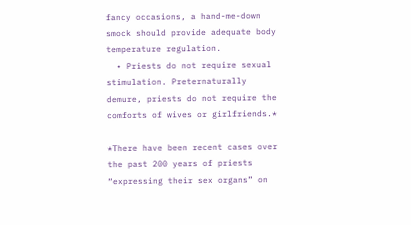fancy occasions, a hand-me-down smock should provide adequate body temperature regulation.
  • Priests do not require sexual stimulation. Preternaturally demure, priests do not require the comforts of wives or girlfriends.*

*There have been recent cases over the past 200 years of priests “expressing their sex organs” on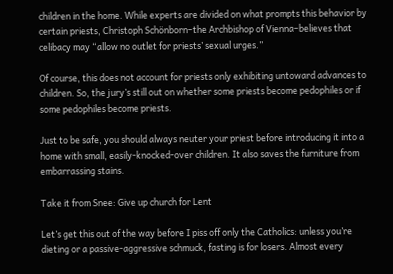children in the home. While experts are divided on what prompts this behavior by certain priests, Christoph Schönborn–the Archbishop of Vienna–believes that celibacy may “allow no outlet for priests’ sexual urges.”

Of course, this does not account for priests only exhibiting untoward advances to children. So, the jury’s still out on whether some priests become pedophiles or if some pedophiles become priests.

Just to be safe, you should always neuter your priest before introducing it into a home with small, easily-knocked-over children. It also saves the furniture from embarrassing stains.

Take it from Snee: Give up church for Lent

Let’s get this out of the way before I piss off only the Catholics: unless you’re dieting or a passive-aggressive schmuck, fasting is for losers. Almost every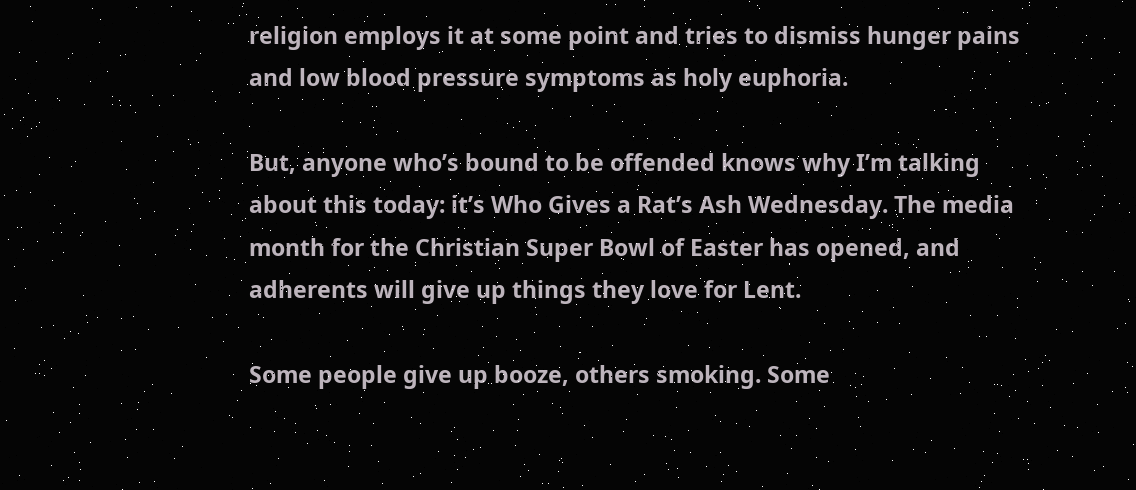religion employs it at some point and tries to dismiss hunger pains and low blood pressure symptoms as holy euphoria.

But, anyone who’s bound to be offended knows why I’m talking about this today: it’s Who Gives a Rat’s Ash Wednesday. The media month for the Christian Super Bowl of Easter has opened, and adherents will give up things they love for Lent.

Some people give up booze, others smoking. Some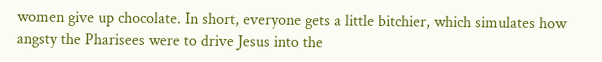women give up chocolate. In short, everyone gets a little bitchier, which simulates how angsty the Pharisees were to drive Jesus into the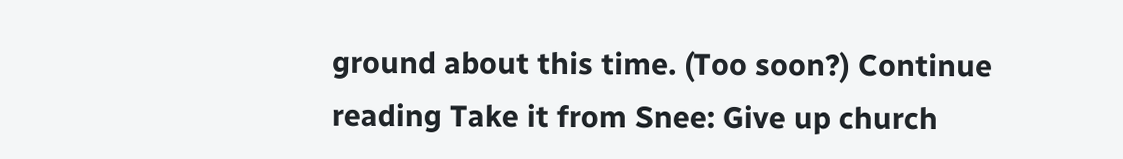ground about this time. (Too soon?) Continue reading Take it from Snee: Give up church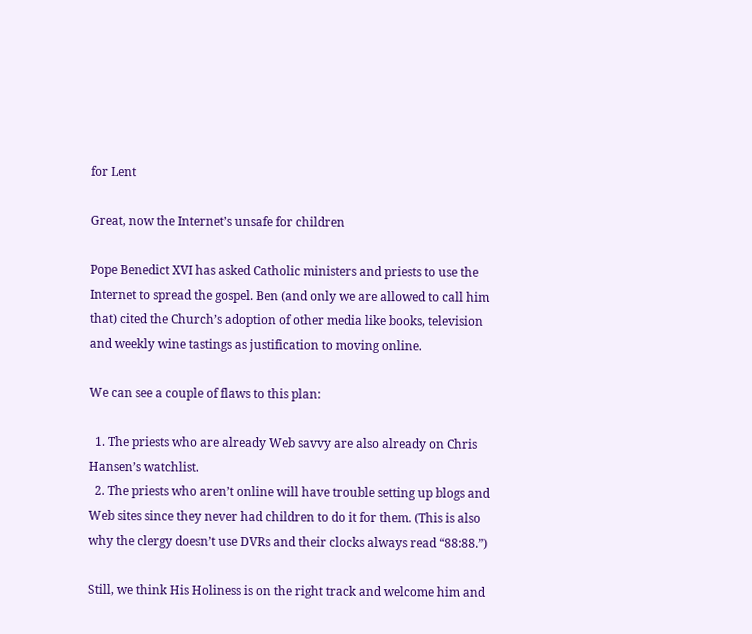for Lent

Great, now the Internet’s unsafe for children

Pope Benedict XVI has asked Catholic ministers and priests to use the Internet to spread the gospel. Ben (and only we are allowed to call him that) cited the Church’s adoption of other media like books, television and weekly wine tastings as justification to moving online.

We can see a couple of flaws to this plan:

  1. The priests who are already Web savvy are also already on Chris Hansen’s watchlist.
  2. The priests who aren’t online will have trouble setting up blogs and Web sites since they never had children to do it for them. (This is also why the clergy doesn’t use DVRs and their clocks always read “88:88.”)

Still, we think His Holiness is on the right track and welcome him and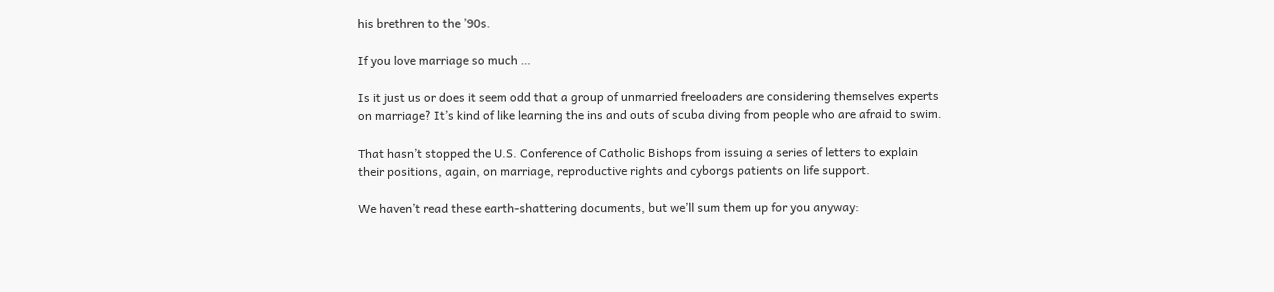his brethren to the ’90s.

If you love marriage so much …

Is it just us or does it seem odd that a group of unmarried freeloaders are considering themselves experts on marriage? It’s kind of like learning the ins and outs of scuba diving from people who are afraid to swim.

That hasn’t stopped the U.S. Conference of Catholic Bishops from issuing a series of letters to explain their positions, again, on marriage, reproductive rights and cyborgs patients on life support.

We haven’t read these earth-shattering documents, but we’ll sum them up for you anyway: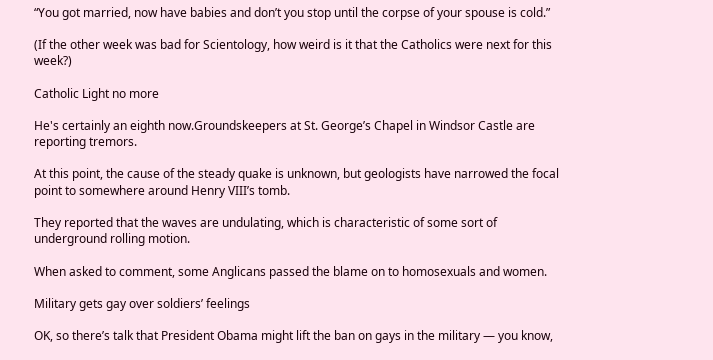“You got married, now have babies and don’t you stop until the corpse of your spouse is cold.”

(If the other week was bad for Scientology, how weird is it that the Catholics were next for this week?)

Catholic Light no more

He's certainly an eighth now.Groundskeepers at St. George’s Chapel in Windsor Castle are reporting tremors.

At this point, the cause of the steady quake is unknown, but geologists have narrowed the focal point to somewhere around Henry VIII’s tomb.

They reported that the waves are undulating, which is characteristic of some sort of underground rolling motion.

When asked to comment, some Anglicans passed the blame on to homosexuals and women.

Military gets gay over soldiers’ feelings

OK, so there’s talk that President Obama might lift the ban on gays in the military — you know,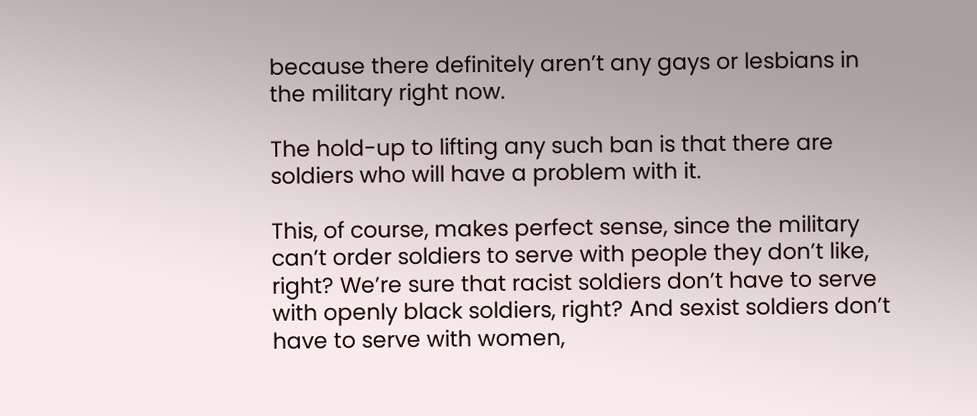because there definitely aren’t any gays or lesbians in the military right now.

The hold-up to lifting any such ban is that there are soldiers who will have a problem with it.

This, of course, makes perfect sense, since the military can’t order soldiers to serve with people they don’t like, right? We’re sure that racist soldiers don’t have to serve with openly black soldiers, right? And sexist soldiers don’t have to serve with women,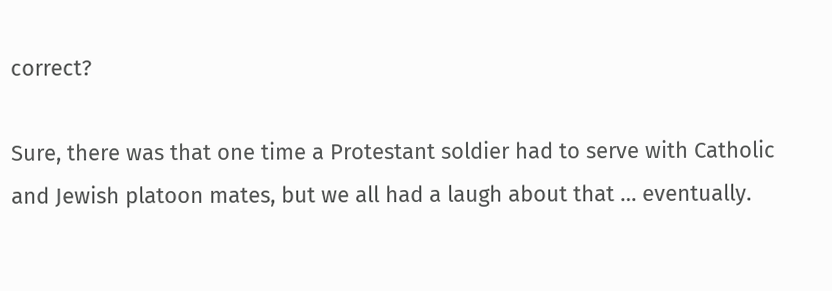correct?

Sure, there was that one time a Protestant soldier had to serve with Catholic and Jewish platoon mates, but we all had a laugh about that … eventually.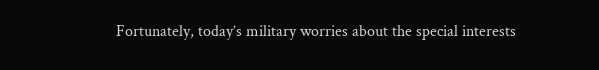Fortunately, today’s military worries about the special interests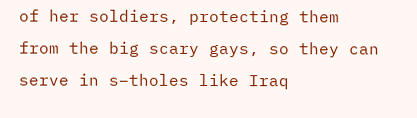of her soldiers, protecting them from the big scary gays, so they can serve in s–tholes like Iraq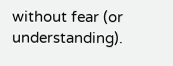without fear (or understanding).